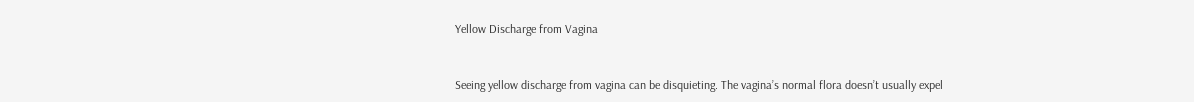Yellow Discharge from Vagina


Seeing yellow discharge from vagina can be disquieting. The vagina’s normal flora doesn’t usually expel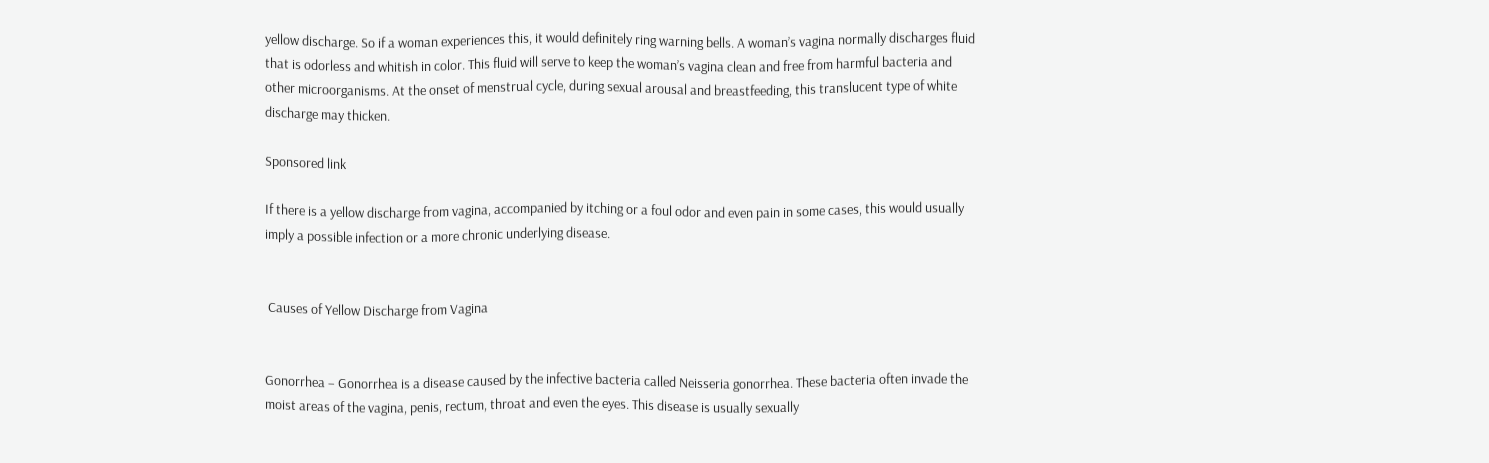yellow discharge. So if a woman experiences this, it would definitely ring warning bells. A woman’s vagina normally discharges fluid that is odorless and whitish in color. This fluid will serve to keep the woman’s vagina clean and free from harmful bacteria and other microorganisms. At the onset of menstrual cycle, during sexual arousal and breastfeeding, this translucent type of white discharge may thicken.

Sponsored link

If there is a yellow discharge from vagina, accompanied by itching or a foul odor and even pain in some cases, this would usually imply a possible infection or a more chronic underlying disease.


 Causes of Yellow Discharge from Vagina


Gonorrhea – Gonorrhea is a disease caused by the infective bacteria called Neisseria gonorrhea. These bacteria often invade the moist areas of the vagina, penis, rectum, throat and even the eyes. This disease is usually sexually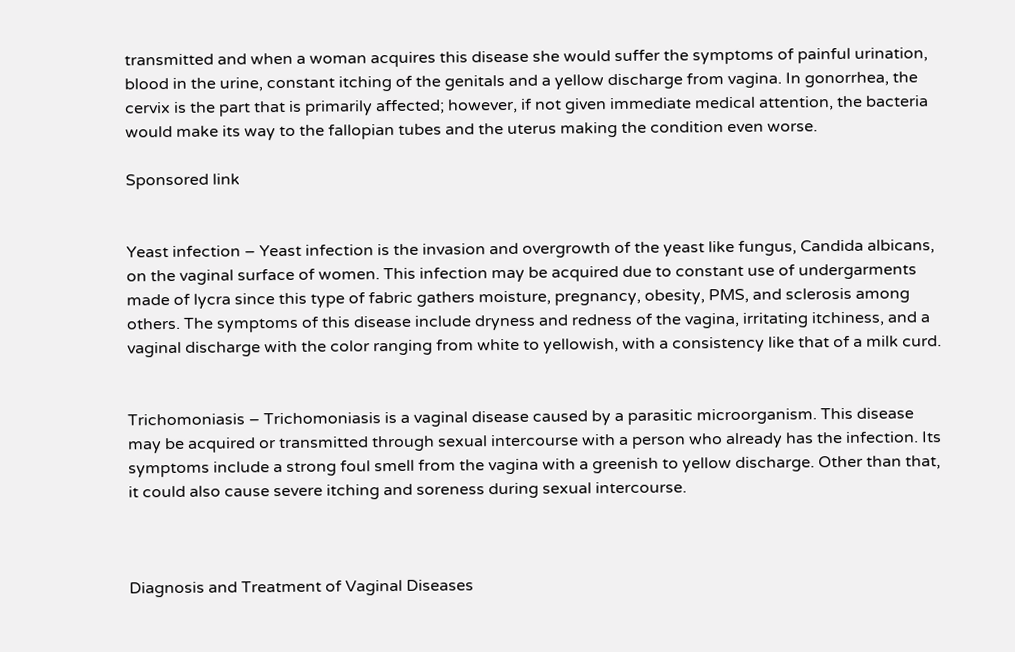transmitted and when a woman acquires this disease she would suffer the symptoms of painful urination, blood in the urine, constant itching of the genitals and a yellow discharge from vagina. In gonorrhea, the cervix is the part that is primarily affected; however, if not given immediate medical attention, the bacteria would make its way to the fallopian tubes and the uterus making the condition even worse.

Sponsored link


Yeast infection – Yeast infection is the invasion and overgrowth of the yeast like fungus, Candida albicans, on the vaginal surface of women. This infection may be acquired due to constant use of undergarments made of lycra since this type of fabric gathers moisture, pregnancy, obesity, PMS, and sclerosis among others. The symptoms of this disease include dryness and redness of the vagina, irritating itchiness, and a vaginal discharge with the color ranging from white to yellowish, with a consistency like that of a milk curd.


Trichomoniasis – Trichomoniasis is a vaginal disease caused by a parasitic microorganism. This disease may be acquired or transmitted through sexual intercourse with a person who already has the infection. Its symptoms include a strong foul smell from the vagina with a greenish to yellow discharge. Other than that, it could also cause severe itching and soreness during sexual intercourse.



Diagnosis and Treatment of Vaginal Diseases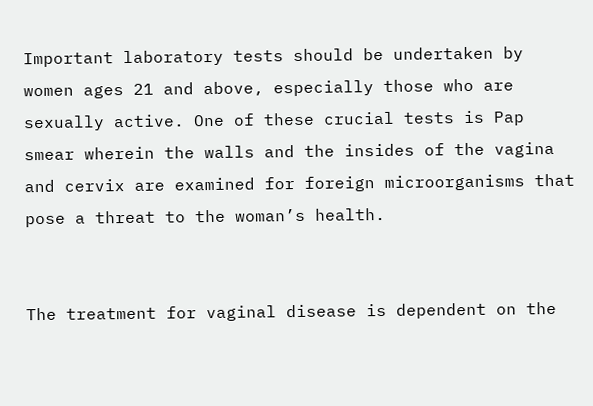Important laboratory tests should be undertaken by women ages 21 and above, especially those who are sexually active. One of these crucial tests is Pap smear wherein the walls and the insides of the vagina and cervix are examined for foreign microorganisms that pose a threat to the woman’s health.


The treatment for vaginal disease is dependent on the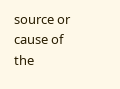source or cause of the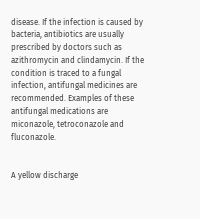disease. If the infection is caused by bacteria, antibiotics are usually prescribed by doctors such as azithromycin and clindamycin. If the condition is traced to a fungal infection, antifungal medicines are recommended. Examples of these antifungal medications are miconazole, tetroconazole and fluconazole.


A yellow discharge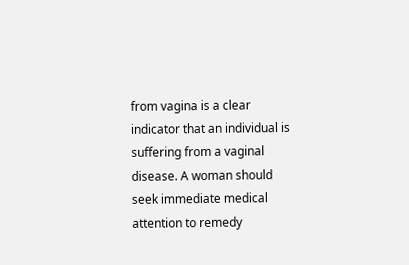from vagina is a clear indicator that an individual is suffering from a vaginal disease. A woman should seek immediate medical attention to remedy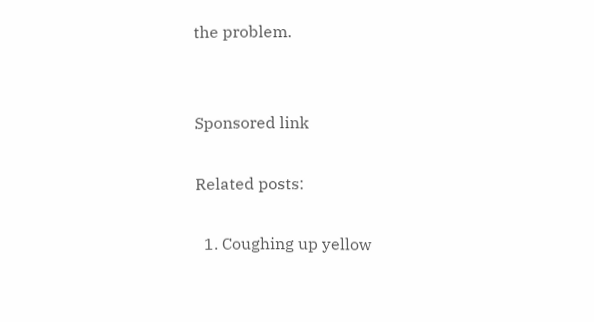the problem.


Sponsored link

Related posts:

  1. Coughing up yellow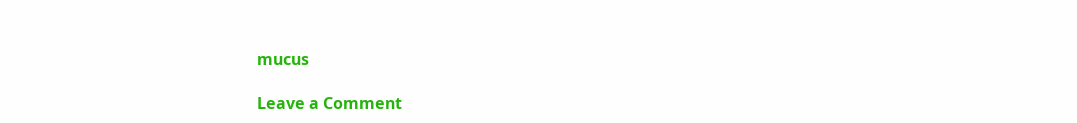mucus

Leave a Comment